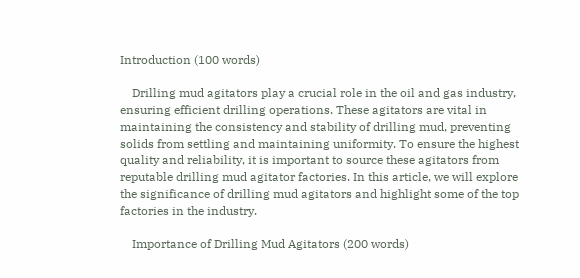Introduction (100 words)

    Drilling mud agitators play a crucial role in the oil and gas industry, ensuring efficient drilling operations. These agitators are vital in maintaining the consistency and stability of drilling mud, preventing solids from settling and maintaining uniformity. To ensure the highest quality and reliability, it is important to source these agitators from reputable drilling mud agitator factories. In this article, we will explore the significance of drilling mud agitators and highlight some of the top factories in the industry.

    Importance of Drilling Mud Agitators (200 words)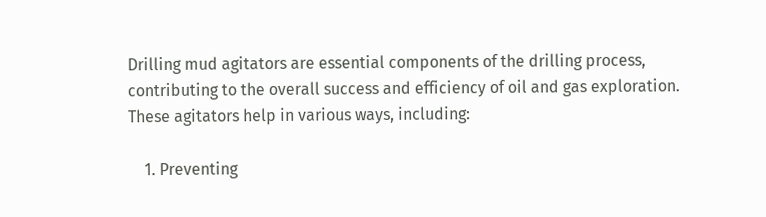Drilling mud agitators are essential components of the drilling process, contributing to the overall success and efficiency of oil and gas exploration. These agitators help in various ways, including:

    1. Preventing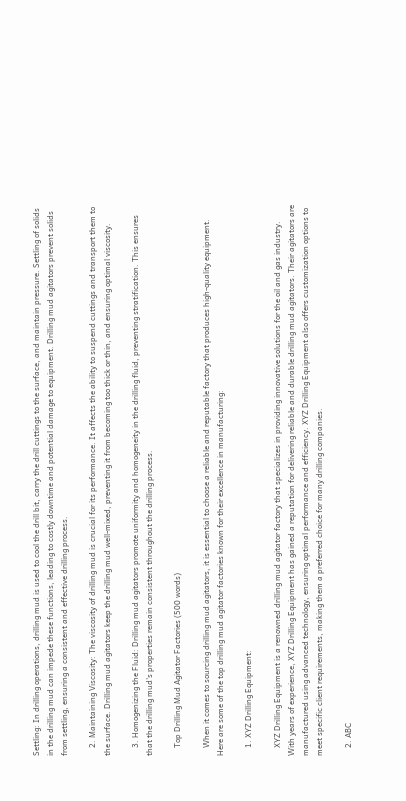Settling: In drilling operations, drilling mud is used to cool the drill bit, carry the drill cuttings to the surface, and maintain pressure. Settling of solids in the drilling mud can impede these functions, leading to costly downtime and potential damage to equipment. Drilling mud agitators prevent solids from settling, ensuring a consistent and effective drilling process.

    2. Maintaining Viscosity: The viscosity of drilling mud is crucial for its performance. It affects the ability to suspend cuttings and transport them to the surface. Drilling mud agitators keep the drilling mud well-mixed, preventing it from becoming too thick or thin, and ensuring optimal viscosity.

    3. Homogenizing the Fluid: Drilling mud agitators promote uniformity and homogeneity in the drilling fluid, preventing stratification. This ensures that the drilling mud's properties remain consistent throughout the drilling process.

    Top Drilling Mud Agitator Factories (500 words)

    When it comes to sourcing drilling mud agitators, it is essential to choose a reliable and reputable factory that produces high-quality equipment. Here are some of the top drilling mud agitator factories known for their excellence in manufacturing:

    1. XYZ Drilling Equipment:

    XYZ Drilling Equipment is a renowned drilling mud agitator factory that specializes in providing innovative solutions for the oil and gas industry. With years of experience, XYZ Drilling Equipment has gained a reputation for delivering reliable and durable drilling mud agitators. Their agitators are manufactured using advanced technology, ensuring optimal performance and efficiency. XYZ Drilling Equipment also offers customization options to meet specific client requirements, making them a preferred choice for many drilling companies.

    2. ABC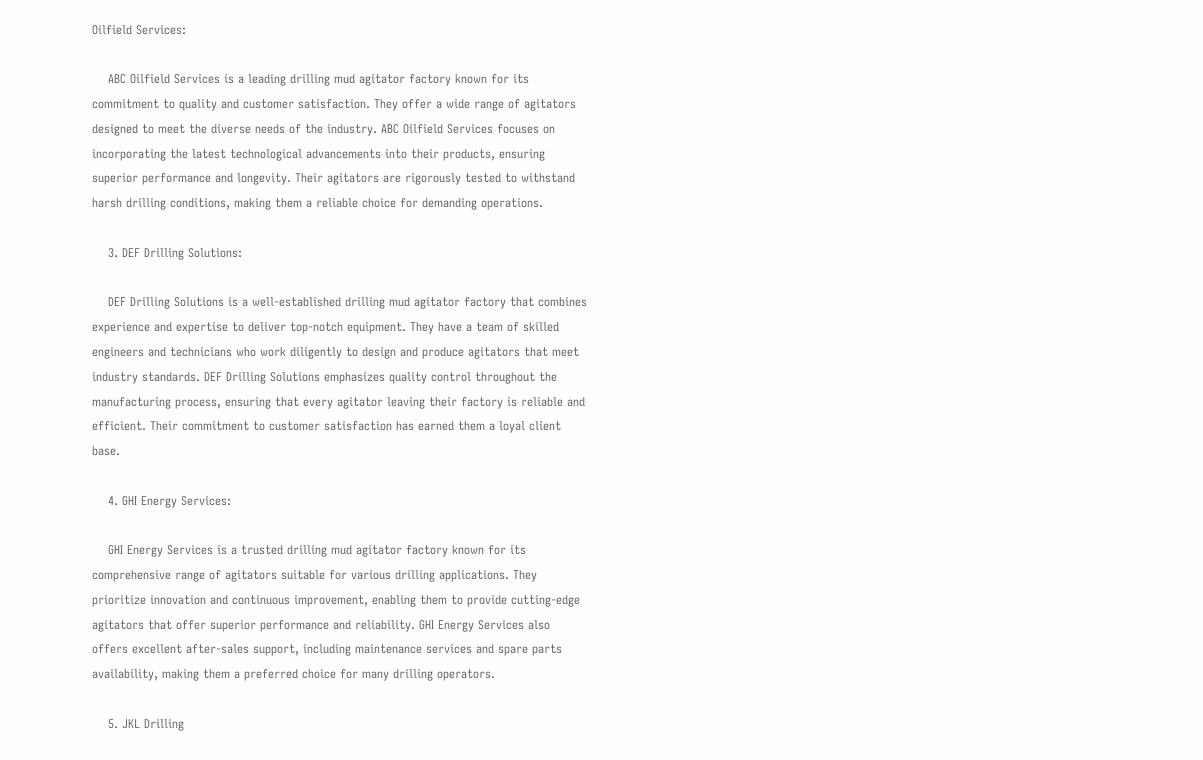Oilfield Services:

    ABC Oilfield Services is a leading drilling mud agitator factory known for its commitment to quality and customer satisfaction. They offer a wide range of agitators designed to meet the diverse needs of the industry. ABC Oilfield Services focuses on incorporating the latest technological advancements into their products, ensuring superior performance and longevity. Their agitators are rigorously tested to withstand harsh drilling conditions, making them a reliable choice for demanding operations.

    3. DEF Drilling Solutions:

    DEF Drilling Solutions is a well-established drilling mud agitator factory that combines experience and expertise to deliver top-notch equipment. They have a team of skilled engineers and technicians who work diligently to design and produce agitators that meet industry standards. DEF Drilling Solutions emphasizes quality control throughout the manufacturing process, ensuring that every agitator leaving their factory is reliable and efficient. Their commitment to customer satisfaction has earned them a loyal client base.

    4. GHI Energy Services:

    GHI Energy Services is a trusted drilling mud agitator factory known for its comprehensive range of agitators suitable for various drilling applications. They prioritize innovation and continuous improvement, enabling them to provide cutting-edge agitators that offer superior performance and reliability. GHI Energy Services also offers excellent after-sales support, including maintenance services and spare parts availability, making them a preferred choice for many drilling operators.

    5. JKL Drilling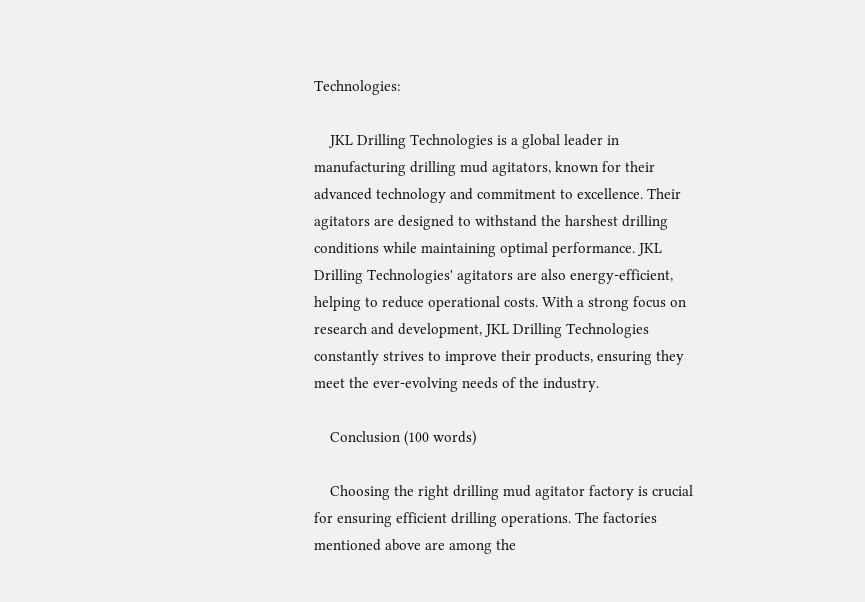Technologies:

    JKL Drilling Technologies is a global leader in manufacturing drilling mud agitators, known for their advanced technology and commitment to excellence. Their agitators are designed to withstand the harshest drilling conditions while maintaining optimal performance. JKL Drilling Technologies' agitators are also energy-efficient, helping to reduce operational costs. With a strong focus on research and development, JKL Drilling Technologies constantly strives to improve their products, ensuring they meet the ever-evolving needs of the industry.

    Conclusion (100 words)

    Choosing the right drilling mud agitator factory is crucial for ensuring efficient drilling operations. The factories mentioned above are among the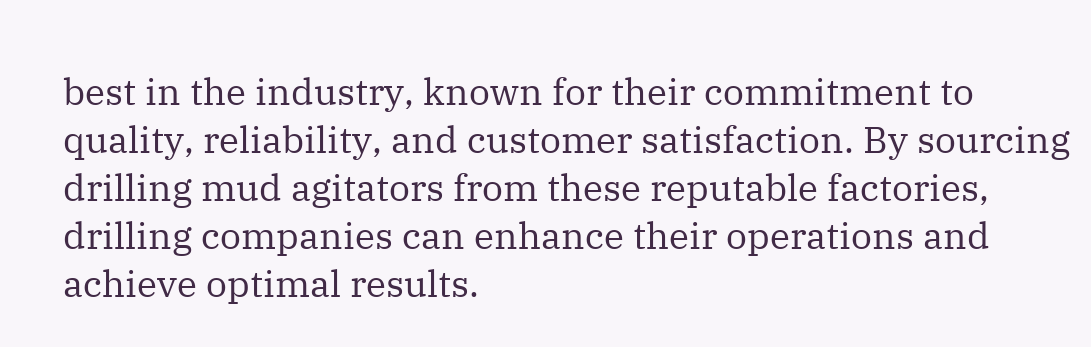best in the industry, known for their commitment to quality, reliability, and customer satisfaction. By sourcing drilling mud agitators from these reputable factories, drilling companies can enhance their operations and achieve optimal results.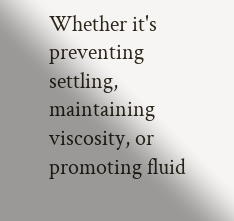Whether it's preventing settling, maintaining viscosity, or promoting fluid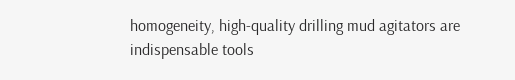homogeneity, high-quality drilling mud agitators are indispensable tools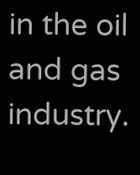in the oil and gas industry.